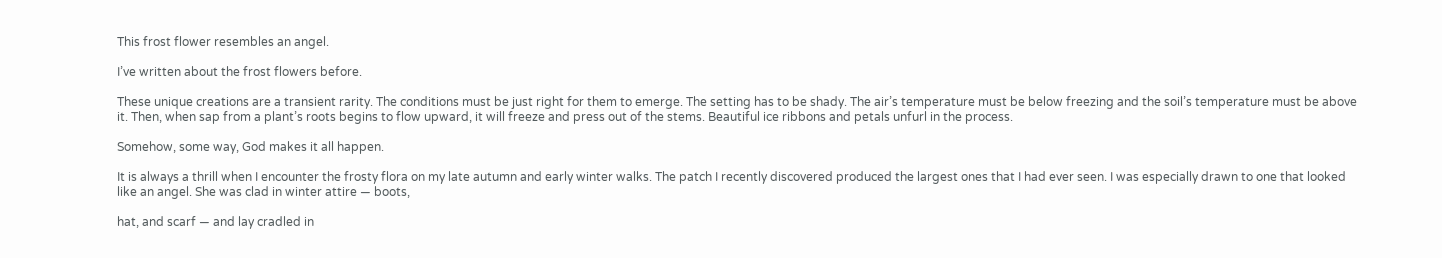This frost flower resembles an angel.

I’ve written about the frost flowers before.

These unique creations are a transient rarity. The conditions must be just right for them to emerge. The setting has to be shady. The air’s temperature must be below freezing and the soil’s temperature must be above it. Then, when sap from a plant’s roots begins to flow upward, it will freeze and press out of the stems. Beautiful ice ribbons and petals unfurl in the process.

Somehow, some way, God makes it all happen.

It is always a thrill when I encounter the frosty flora on my late autumn and early winter walks. The patch I recently discovered produced the largest ones that I had ever seen. I was especially drawn to one that looked like an angel. She was clad in winter attire — boots,

hat, and scarf — and lay cradled in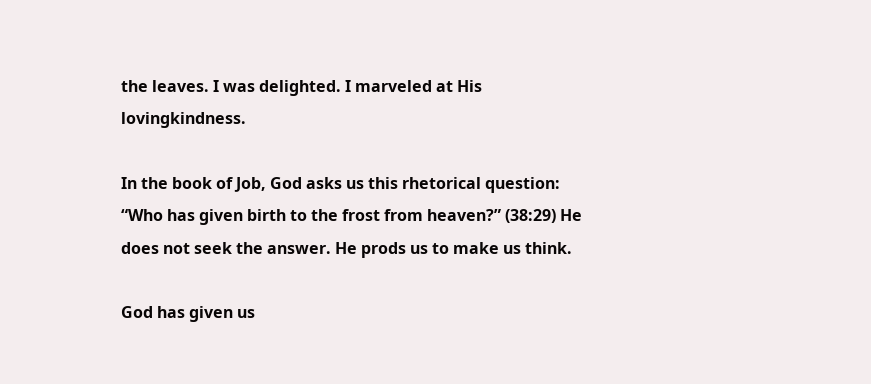the leaves. I was delighted. I marveled at His lovingkindness.

In the book of Job, God asks us this rhetorical question: “Who has given birth to the frost from heaven?” (38:29) He does not seek the answer. He prods us to make us think.

God has given us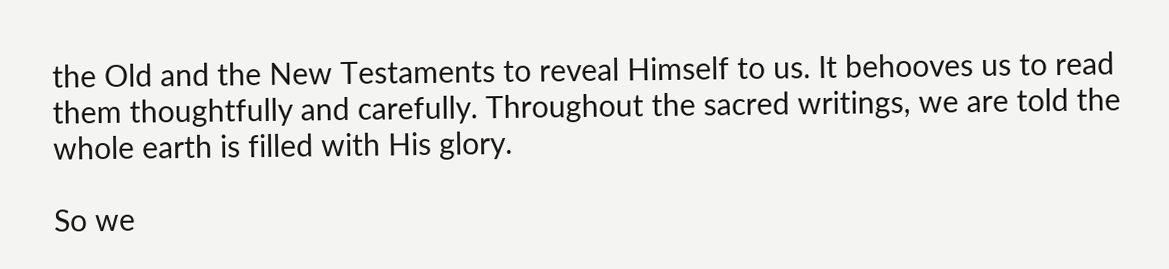the Old and the New Testaments to reveal Himself to us. It behooves us to read them thoughtfully and carefully. Throughout the sacred writings, we are told the whole earth is filled with His glory.

So we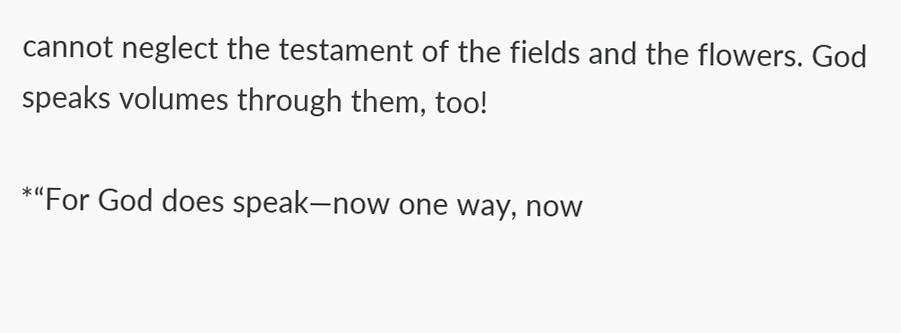cannot neglect the testament of the fields and the flowers. God speaks volumes through them, too!

*“For God does speak—now one way, now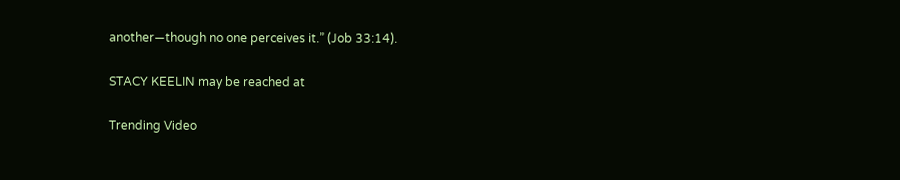another—though no one perceives it.” (Job 33:14).

STACY KEELIN may be reached at

Trending Video